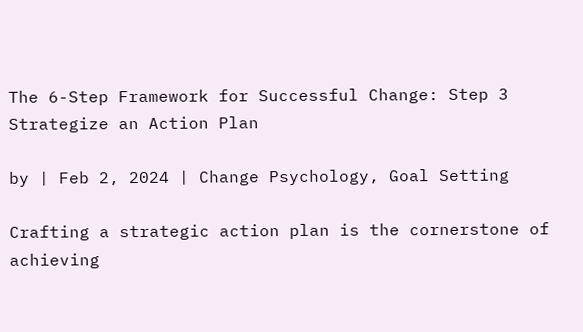The 6-Step Framework for Successful Change: Step 3 Strategize an Action Plan

by | Feb 2, 2024 | Change Psychology, Goal Setting

Crafting a strategic action plan is the cornerstone of achieving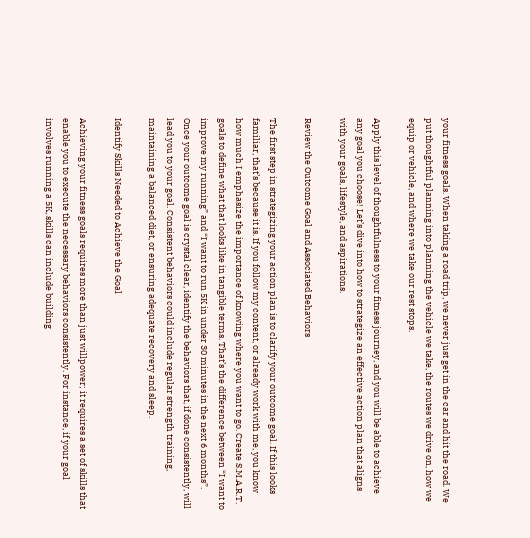your fitness goals. When taking a road trip, we never just get in the car and hit the road. We put thoughtful planning into planning the vehicle we take, the routes we drive on, how we equip or vehicle, and where we take our rest stops.

Apply this level of thoughtfulness to your fitness journey, and you will be able to achieve any goal you choose! Let’s dive into how to strategize an effective action plan that aligns with your goals, lifestyle, and aspirations.

Review the Outcome Goal and Associated Behaviors

The first step in strategizing your action plan is to clarify your outcome goal. If this looks familiar, that’s because it is. If you follow my content, or already work with me, you know how much I emphasize the importance of knowing where you want to go. Create S.M.A.R.T. goals to define what that looks like in tangible terms. That’s the difference between “I want to improve my running” and “I want to run 5K in under 30 minutes in the next 6 months”. Once your outcome goal is crystal clear, identify the behaviors that, if done consistently, will lead you to your goal. Consistent behaviors could include regular strength training, maintaining a balanced diet, or ensuring adequate recovery and sleep.

Identify Skills Needed to Achieve the Goal

Achieving your fitness goals requires more than just willpower; it requires a set of skills that enable you to execute the necessary behaviors consistently. For instance, if your goal involves running a 5K, skills can include building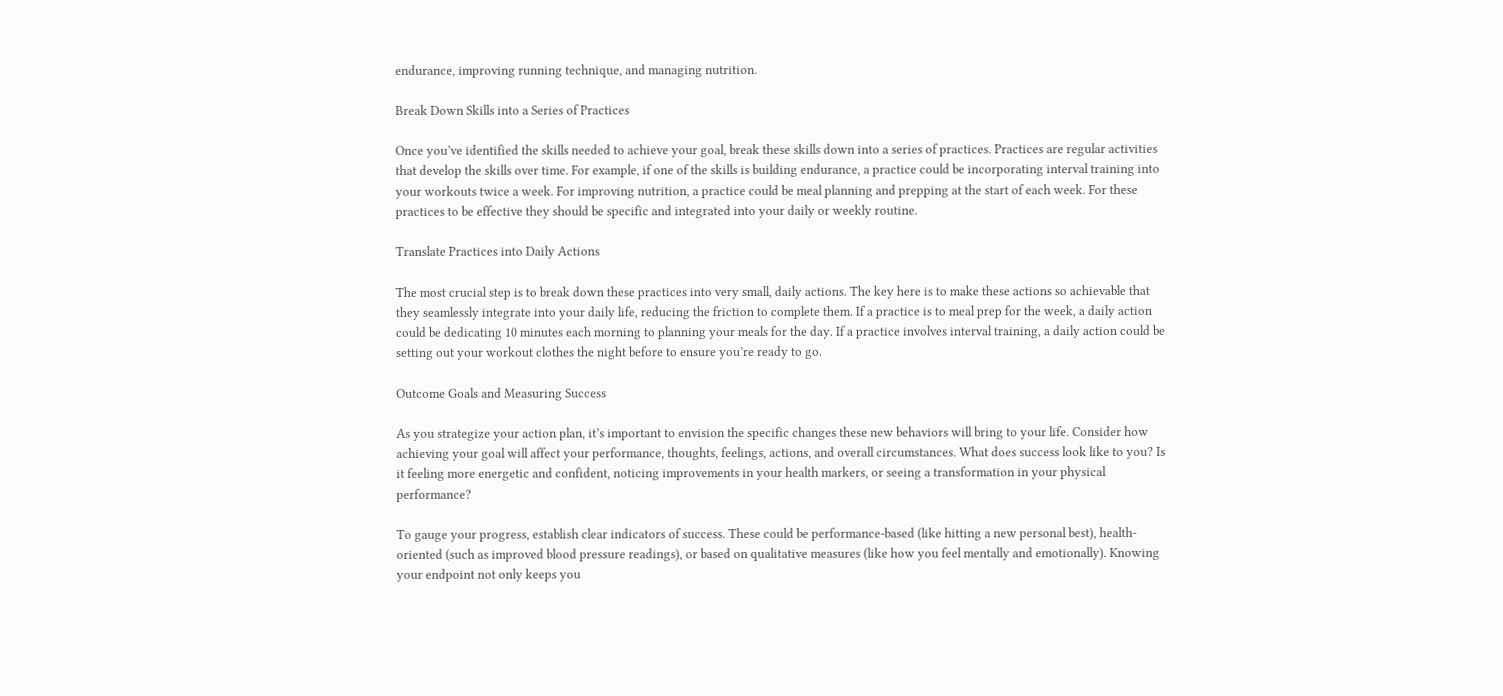endurance, improving running technique, and managing nutrition.

Break Down Skills into a Series of Practices

Once you’ve identified the skills needed to achieve your goal, break these skills down into a series of practices. Practices are regular activities that develop the skills over time. For example, if one of the skills is building endurance, a practice could be incorporating interval training into your workouts twice a week. For improving nutrition, a practice could be meal planning and prepping at the start of each week. For these practices to be effective they should be specific and integrated into your daily or weekly routine.

Translate Practices into Daily Actions

The most crucial step is to break down these practices into very small, daily actions. The key here is to make these actions so achievable that they seamlessly integrate into your daily life, reducing the friction to complete them. If a practice is to meal prep for the week, a daily action could be dedicating 10 minutes each morning to planning your meals for the day. If a practice involves interval training, a daily action could be setting out your workout clothes the night before to ensure you’re ready to go.

Outcome Goals and Measuring Success

As you strategize your action plan, it’s important to envision the specific changes these new behaviors will bring to your life. Consider how achieving your goal will affect your performance, thoughts, feelings, actions, and overall circumstances. What does success look like to you? Is it feeling more energetic and confident, noticing improvements in your health markers, or seeing a transformation in your physical performance?

To gauge your progress, establish clear indicators of success. These could be performance-based (like hitting a new personal best), health-oriented (such as improved blood pressure readings), or based on qualitative measures (like how you feel mentally and emotionally). Knowing your endpoint not only keeps you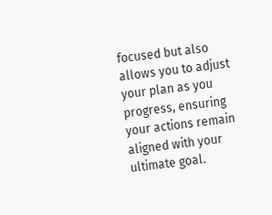focused but also allows you to adjust your plan as you progress, ensuring your actions remain aligned with your ultimate goal.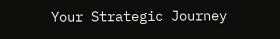Your Strategic Journey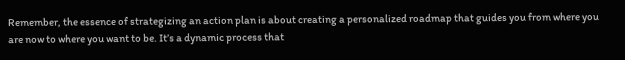Remember, the essence of strategizing an action plan is about creating a personalized roadmap that guides you from where you are now to where you want to be. It’s a dynamic process that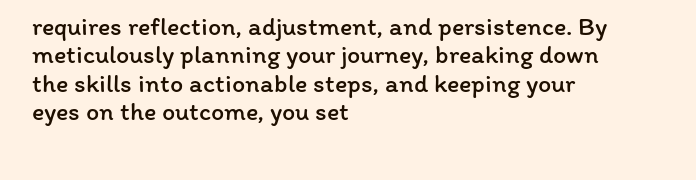requires reflection, adjustment, and persistence. By meticulously planning your journey, breaking down the skills into actionable steps, and keeping your eyes on the outcome, you set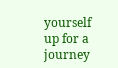yourself up for a journey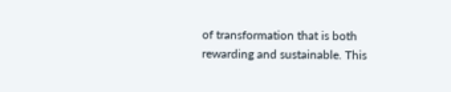of transformation that is both rewarding and sustainable. This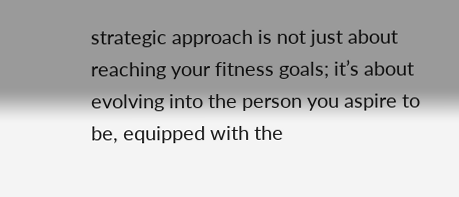strategic approach is not just about reaching your fitness goals; it’s about evolving into the person you aspire to be, equipped with the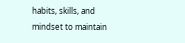habits, skills, and mindset to maintain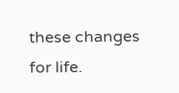these changes for life.